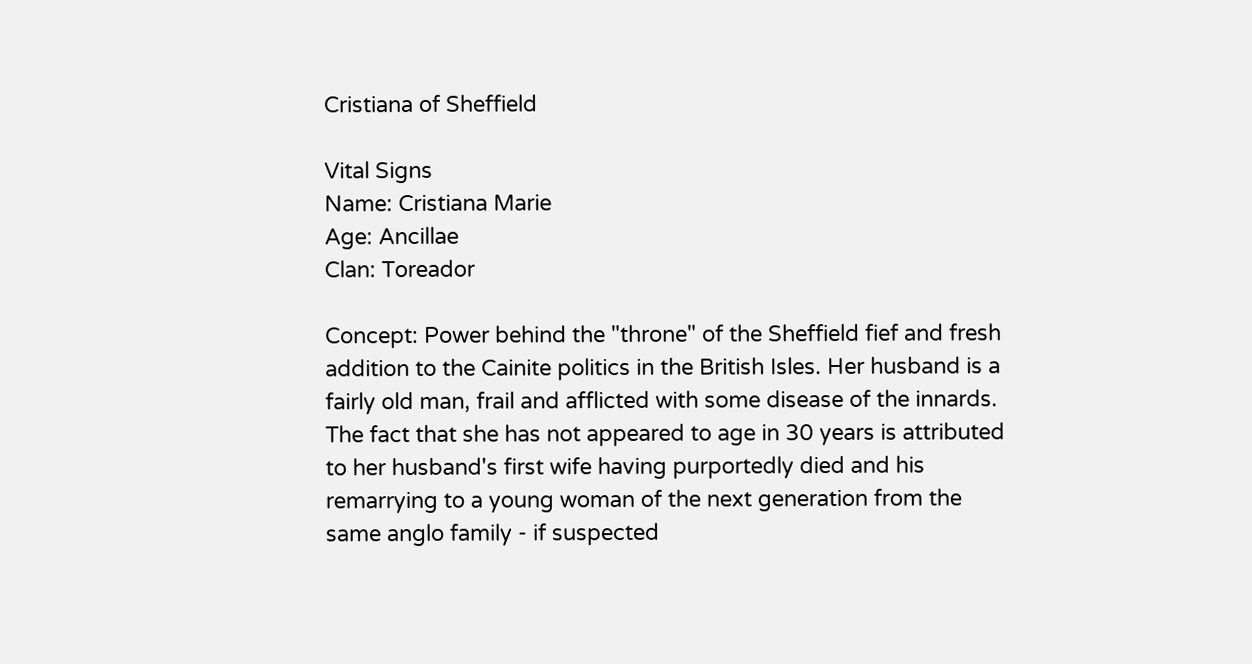Cristiana of Sheffield

Vital Signs
Name: Cristiana Marie
Age: Ancillae
Clan: Toreador

Concept: Power behind the "throne" of the Sheffield fief and fresh addition to the Cainite politics in the British Isles. Her husband is a fairly old man, frail and afflicted with some disease of the innards. The fact that she has not appeared to age in 30 years is attributed to her husband's first wife having purportedly died and his remarrying to a young woman of the next generation from the same anglo family - if suspected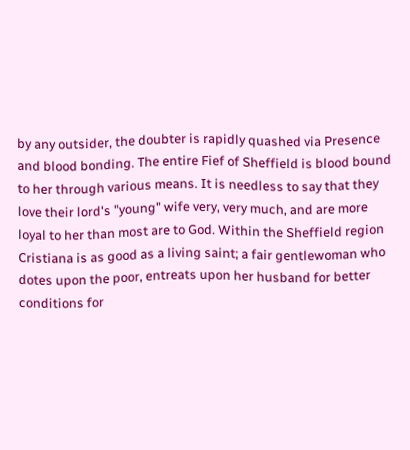by any outsider, the doubter is rapidly quashed via Presence and blood bonding. The entire Fief of Sheffield is blood bound to her through various means. It is needless to say that they love their lord's "young" wife very, very much, and are more loyal to her than most are to God. Within the Sheffield region Cristiana is as good as a living saint; a fair gentlewoman who dotes upon the poor, entreats upon her husband for better conditions for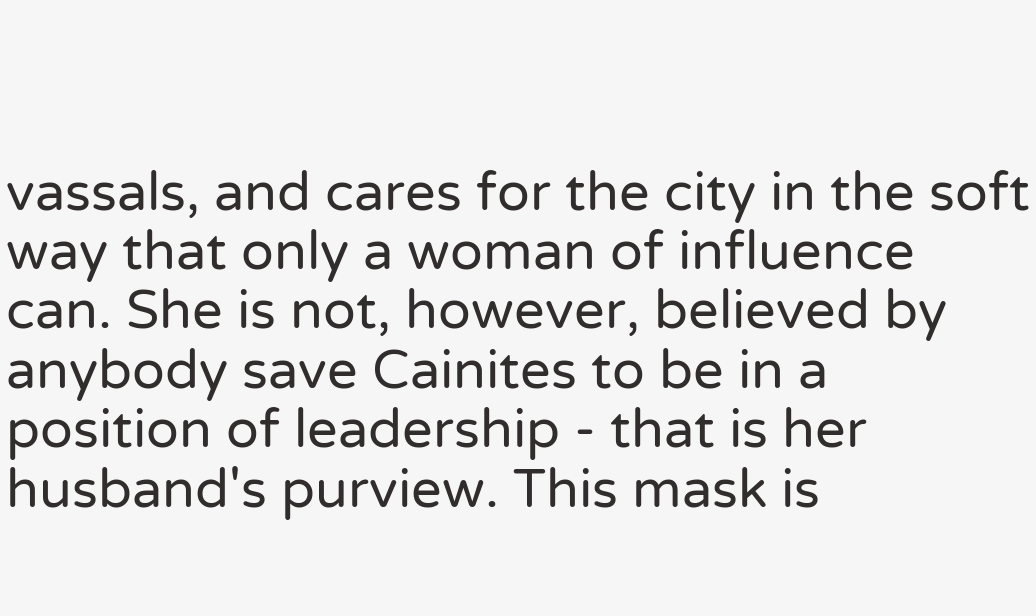vassals, and cares for the city in the soft way that only a woman of influence can. She is not, however, believed by anybody save Cainites to be in a position of leadership - that is her husband's purview. This mask is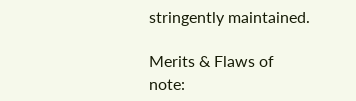stringently maintained.

Merits & Flaws of note: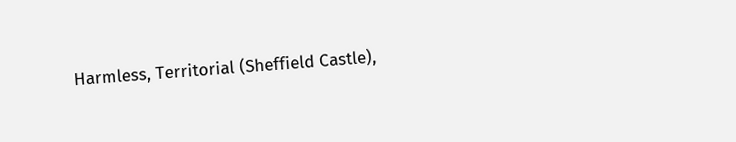Harmless, Territorial (Sheffield Castle),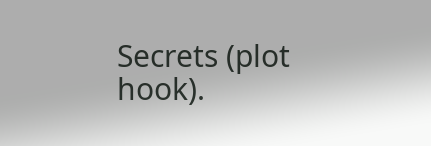Secrets (plot hook).